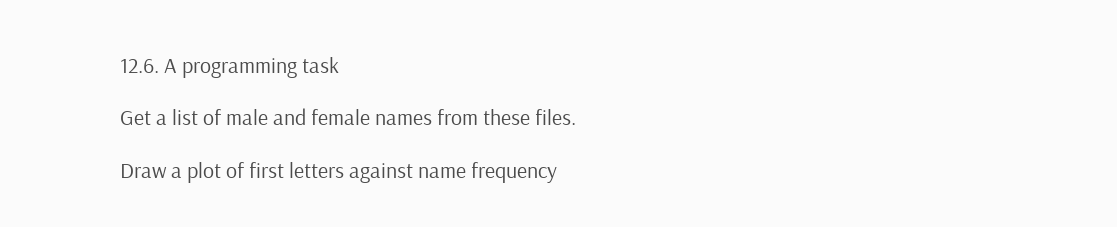12.6. A programming task

Get a list of male and female names from these files.

Draw a plot of first letters against name frequency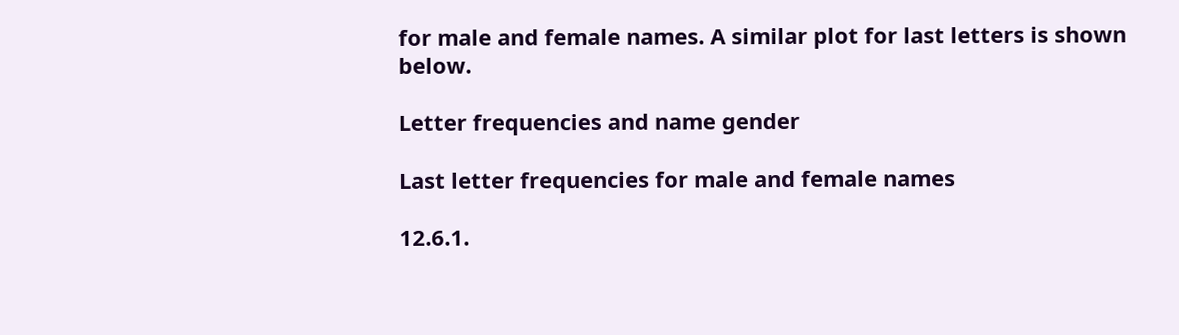for male and female names. A similar plot for last letters is shown below.

Letter frequencies and name gender

Last letter frequencies for male and female names

12.6.1.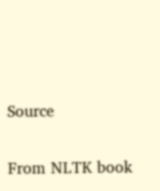Source

From NLTK book